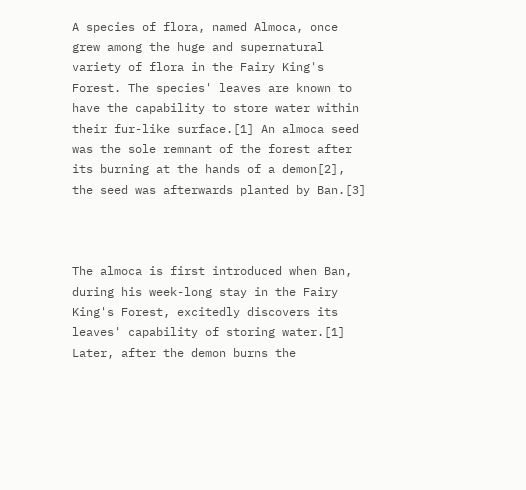A species of flora, named Almoca, once grew among the huge and supernatural variety of flora in the Fairy King's Forest. The species' leaves are known to have the capability to store water within their fur-like surface.[1] An almoca seed was the sole remnant of the forest after its burning at the hands of a demon[2], the seed was afterwards planted by Ban.[3]



The almoca is first introduced when Ban, during his week-long stay in the Fairy King's Forest, excitedly discovers its leaves' capability of storing water.[1] Later, after the demon burns the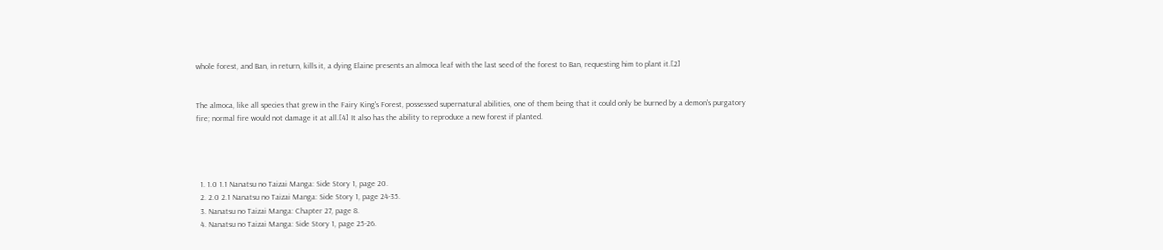whole forest, and Ban, in return, kills it, a dying Elaine presents an almoca leaf with the last seed of the forest to Ban, requesting him to plant it.[2]


The almoca, like all species that grew in the Fairy King's Forest, possessed supernatural abilities, one of them being that it could only be burned by a demon's purgatory fire; normal fire would not damage it at all.[4] It also has the ability to reproduce a new forest if planted.




  1. 1.0 1.1 Nanatsu no Taizai Manga: Side Story 1, page 20.
  2. 2.0 2.1 Nanatsu no Taizai Manga: Side Story 1, page 24-35.
  3. Nanatsu no Taizai Manga: Chapter 27, page 8.
  4. Nanatsu no Taizai Manga: Side Story 1, page 25-26.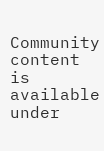Community content is available under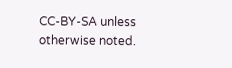CC-BY-SA unless otherwise noted.